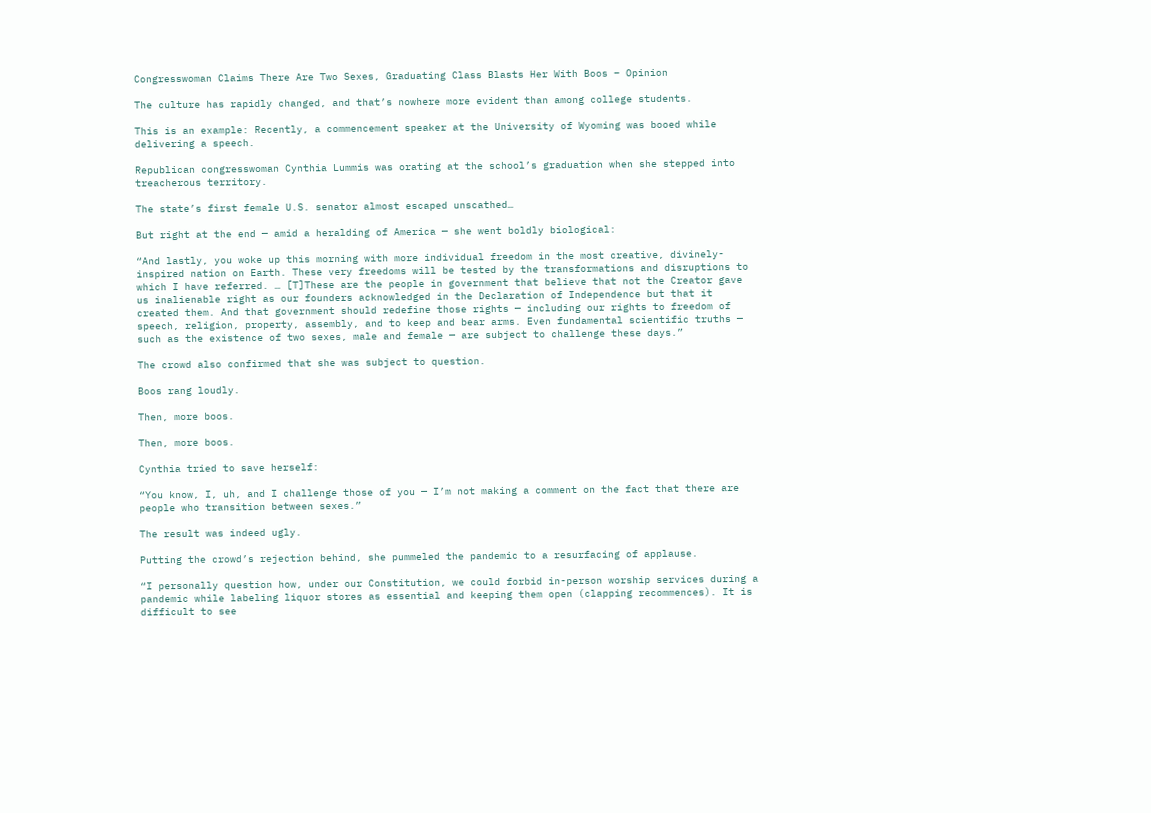Congresswoman Claims There Are Two Sexes, Graduating Class Blasts Her With Boos – Opinion

The culture has rapidly changed, and that’s nowhere more evident than among college students.

This is an example: Recently, a commencement speaker at the University of Wyoming was booed while delivering a speech.

Republican congresswoman Cynthia Lummis was orating at the school’s graduation when she stepped into treacherous territory.

The state’s first female U.S. senator almost escaped unscathed…

But right at the end — amid a heralding of America — she went boldly biological:

“And lastly, you woke up this morning with more individual freedom in the most creative, divinely-inspired nation on Earth. These very freedoms will be tested by the transformations and disruptions to which I have referred. … [T]These are the people in government that believe that not the Creator gave us inalienable right as our founders acknowledged in the Declaration of Independence but that it created them. And that government should redefine those rights — including our rights to freedom of speech, religion, property, assembly, and to keep and bear arms. Even fundamental scientific truths — such as the existence of two sexes, male and female — are subject to challenge these days.”

The crowd also confirmed that she was subject to question.

Boos rang loudly.

Then, more boos.

Then, more boos.

Cynthia tried to save herself:

“You know, I, uh, and I challenge those of you — I’m not making a comment on the fact that there are people who transition between sexes.”

The result was indeed ugly.

Putting the crowd’s rejection behind, she pummeled the pandemic to a resurfacing of applause.

“I personally question how, under our Constitution, we could forbid in-person worship services during a pandemic while labeling liquor stores as essential and keeping them open (clapping recommences). It is difficult to see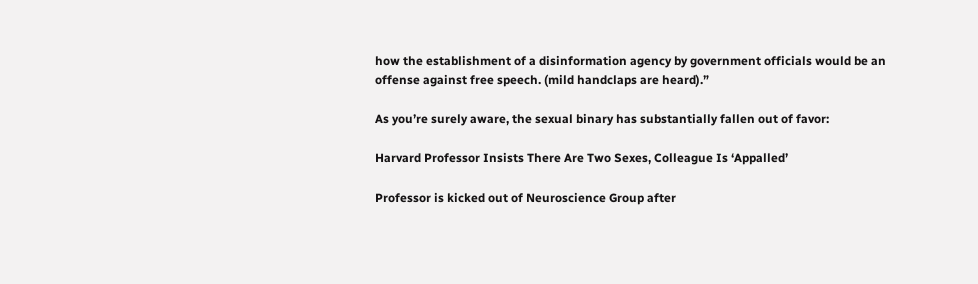how the establishment of a disinformation agency by government officials would be an offense against free speech. (mild handclaps are heard).”

As you’re surely aware, the sexual binary has substantially fallen out of favor:

Harvard Professor Insists There Are Two Sexes, Colleague Is ‘Appalled’

Professor is kicked out of Neuroscience Group after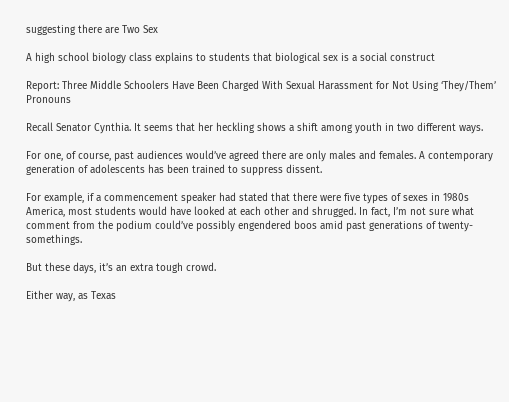suggesting there are Two Sex

A high school biology class explains to students that biological sex is a social construct

Report: Three Middle Schoolers Have Been Charged With Sexual Harassment for Not Using ‘They/Them’ Pronouns

Recall Senator Cynthia. It seems that her heckling shows a shift among youth in two different ways.

For one, of course, past audiences would’ve agreed there are only males and females. A contemporary generation of adolescents has been trained to suppress dissent.

For example, if a commencement speaker had stated that there were five types of sexes in 1980s America, most students would have looked at each other and shrugged. In fact, I’m not sure what comment from the podium could’ve possibly engendered boos amid past generations of twenty-somethings.

But these days, it’s an extra tough crowd.

Either way, as Texas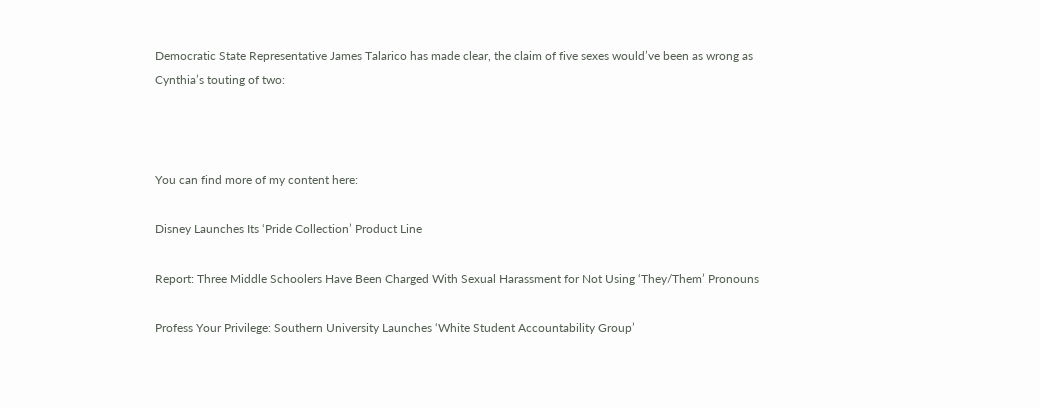Democratic State Representative James Talarico has made clear, the claim of five sexes would’ve been as wrong as Cynthia’s touting of two:



You can find more of my content here:

Disney Launches Its ‘Pride Collection’ Product Line

Report: Three Middle Schoolers Have Been Charged With Sexual Harassment for Not Using ‘They/Them’ Pronouns

Profess Your Privilege: Southern University Launches ‘White Student Accountability Group’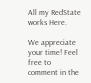All my RedState works Here.

We appreciate your time! Feel free to comment in the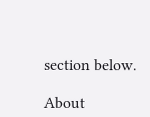section below.

About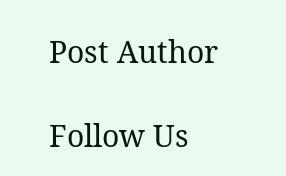Post Author

Follow Us